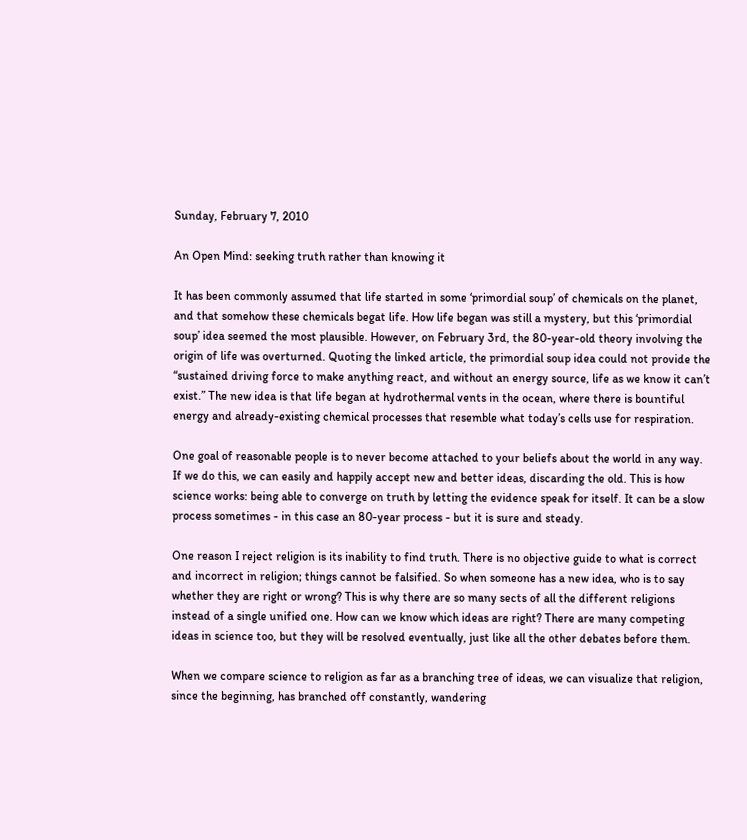Sunday, February 7, 2010

An Open Mind: seeking truth rather than knowing it

It has been commonly assumed that life started in some ‘primordial soup’ of chemicals on the planet, and that somehow these chemicals begat life. How life began was still a mystery, but this ‘primordial soup’ idea seemed the most plausible. However, on February 3rd, the 80-year-old theory involving the origin of life was overturned. Quoting the linked article, the primordial soup idea could not provide the “sustained driving force to make anything react, and without an energy source, life as we know it can’t exist.” The new idea is that life began at hydrothermal vents in the ocean, where there is bountiful energy and already-existing chemical processes that resemble what today’s cells use for respiration.

One goal of reasonable people is to never become attached to your beliefs about the world in any way. If we do this, we can easily and happily accept new and better ideas, discarding the old. This is how science works: being able to converge on truth by letting the evidence speak for itself. It can be a slow process sometimes - in this case an 80-year process - but it is sure and steady.

One reason I reject religion is its inability to find truth. There is no objective guide to what is correct and incorrect in religion; things cannot be falsified. So when someone has a new idea, who is to say whether they are right or wrong? This is why there are so many sects of all the different religions instead of a single unified one. How can we know which ideas are right? There are many competing ideas in science too, but they will be resolved eventually, just like all the other debates before them.

When we compare science to religion as far as a branching tree of ideas, we can visualize that religion, since the beginning, has branched off constantly, wandering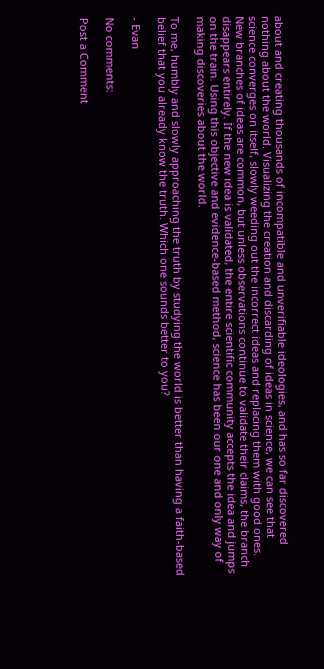about and creating thousands of incompatible and unverifiable ideologies, and has so far discovered nothing about the world. Visualizing the creation and discarding of ideas in science, we can see that science converges on itself, slowly weeding out the incorrect ideas and replacing them with good ones. New branches of ideas are common, but unless observations continue to validate their claims, the branch disappears entirely. If the new idea is validated, the entire scientific community accepts the idea and jumps on the train. Using this objective and evidence-based method, science has been our one and only way of making discoveries about the world.

To me, humbly and slowly approaching the truth by studying the world is better than having a faith-based belief that you already know the truth. Which one sounds better to you?

- Evan

No comments:

Post a Comment